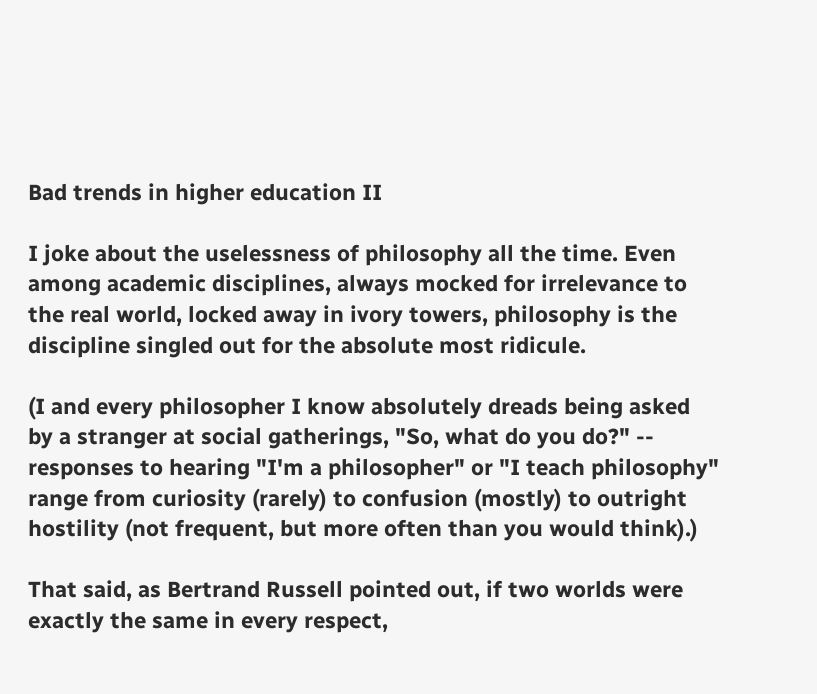Bad trends in higher education II

I joke about the uselessness of philosophy all the time. Even among academic disciplines, always mocked for irrelevance to the real world, locked away in ivory towers, philosophy is the discipline singled out for the absolute most ridicule.

(I and every philosopher I know absolutely dreads being asked by a stranger at social gatherings, "So, what do you do?" -- responses to hearing "I'm a philosopher" or "I teach philosophy" range from curiosity (rarely) to confusion (mostly) to outright hostility (not frequent, but more often than you would think).)

That said, as Bertrand Russell pointed out, if two worlds were exactly the same in every respect,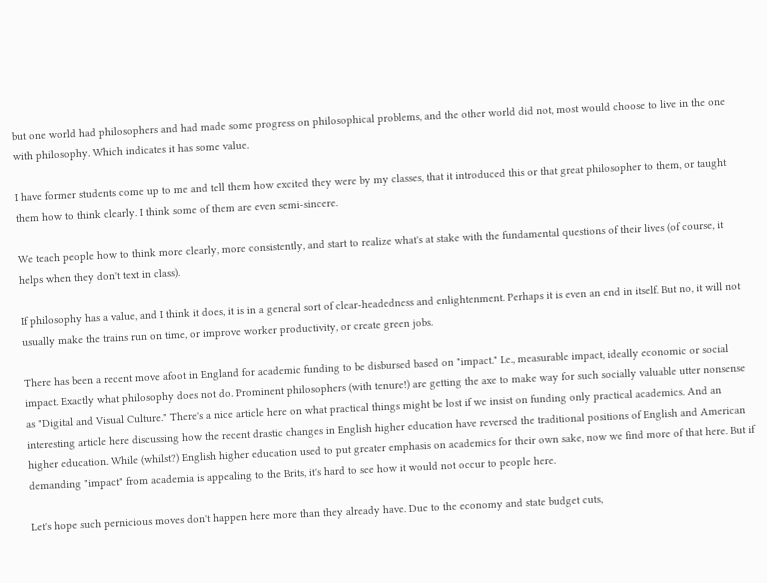but one world had philosophers and had made some progress on philosophical problems, and the other world did not, most would choose to live in the one with philosophy. Which indicates it has some value.

I have former students come up to me and tell them how excited they were by my classes, that it introduced this or that great philosopher to them, or taught them how to think clearly. I think some of them are even semi-sincere.

We teach people how to think more clearly, more consistently, and start to realize what's at stake with the fundamental questions of their lives (of course, it helps when they don't text in class).

If philosophy has a value, and I think it does, it is in a general sort of clear-headedness and enlightenment. Perhaps it is even an end in itself. But no, it will not usually make the trains run on time, or improve worker productivity, or create green jobs.

There has been a recent move afoot in England for academic funding to be disbursed based on "impact." I.e., measurable impact, ideally economic or social impact. Exactly what philosophy does not do. Prominent philosophers (with tenure!) are getting the axe to make way for such socially valuable utter nonsense as "Digital and Visual Culture." There's a nice article here on what practical things might be lost if we insist on funding only practical academics. And an interesting article here discussing how the recent drastic changes in English higher education have reversed the traditional positions of English and American higher education. While (whilst?) English higher education used to put greater emphasis on academics for their own sake, now we find more of that here. But if demanding "impact" from academia is appealing to the Brits, it's hard to see how it would not occur to people here.

Let's hope such pernicious moves don't happen here more than they already have. Due to the economy and state budget cuts,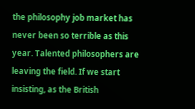the philosophy job market has never been so terrible as this year. Talented philosophers are leaving the field. If we start insisting, as the British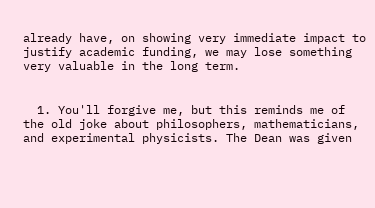already have, on showing very immediate impact to justify academic funding, we may lose something very valuable in the long term.


  1. You'll forgive me, but this reminds me of the old joke about philosophers, mathematicians, and experimental physicists. The Dean was given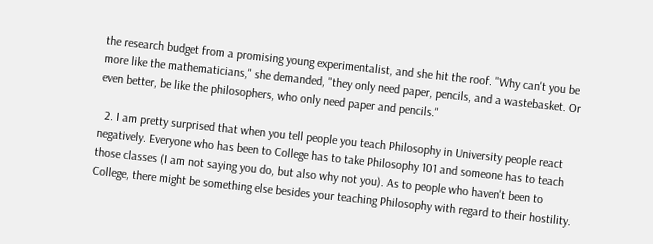the research budget from a promising young experimentalist, and she hit the roof. "Why can't you be more like the mathematicians," she demanded, "they only need paper, pencils, and a wastebasket. Or even better, be like the philosophers, who only need paper and pencils."

  2. I am pretty surprised that when you tell people you teach Philosophy in University people react negatively. Everyone who has been to College has to take Philosophy 101 and someone has to teach those classes (I am not saying you do, but also why not you). As to people who haven't been to College, there might be something else besides your teaching Philosophy with regard to their hostility.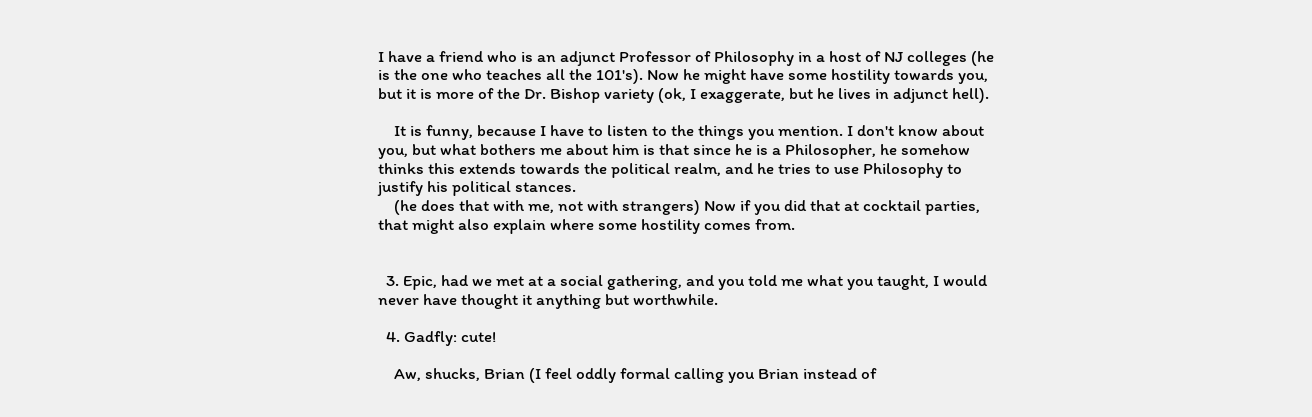I have a friend who is an adjunct Professor of Philosophy in a host of NJ colleges (he is the one who teaches all the 101's). Now he might have some hostility towards you, but it is more of the Dr. Bishop variety (ok, I exaggerate, but he lives in adjunct hell).

    It is funny, because I have to listen to the things you mention. I don't know about you, but what bothers me about him is that since he is a Philosopher, he somehow thinks this extends towards the political realm, and he tries to use Philosophy to justify his political stances.
    (he does that with me, not with strangers) Now if you did that at cocktail parties, that might also explain where some hostility comes from.


  3. Epic, had we met at a social gathering, and you told me what you taught, I would never have thought it anything but worthwhile.

  4. Gadfly: cute!

    Aw, shucks, Brian (I feel oddly formal calling you Brian instead of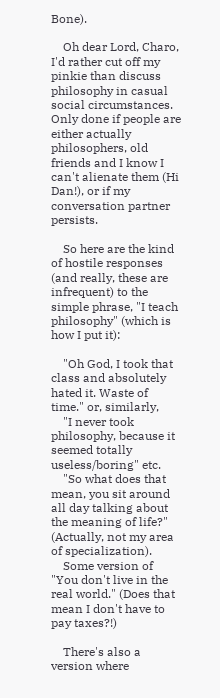Bone).

    Oh dear Lord, Charo, I'd rather cut off my pinkie than discuss philosophy in casual social circumstances. Only done if people are either actually philosophers, old friends and I know I can't alienate them (Hi Dan!), or if my conversation partner persists.

    So here are the kind of hostile responses (and really, these are infrequent) to the simple phrase, "I teach philosophy" (which is how I put it):

    "Oh God, I took that class and absolutely hated it. Waste of time." or, similarly,
    "I never took philosophy, because it seemed totally useless/boring" etc.
    "So what does that mean, you sit around all day talking about the meaning of life?" (Actually, not my area of specialization).
    Some version of "You don't live in the real world." (Does that mean I don't have to pay taxes?!)

    There's also a version where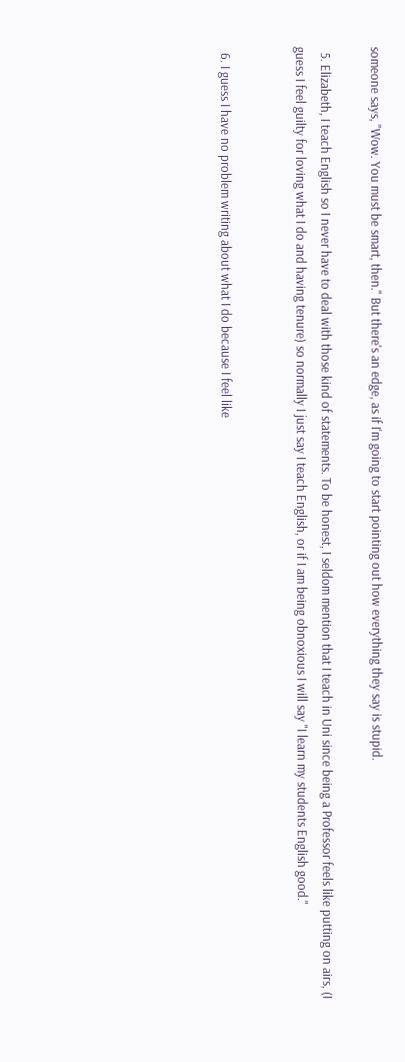someone says, "Wow. You must be smart, then." But there's an edge, as if I'm going to start pointing out how everything they say is stupid.

  5. Elizabeth, I teach English so I never have to deal with those kind of statements. To be honest, I seldom mention that I teach in Uni since being a Professor feels like putting on airs, (I guess I feel guilty for loving what I do and having tenure) so normally I just say I teach English, or if I am being obnoxious I will say "I learn my students English good."


  6. I guess I have no problem writing about what I do because I feel like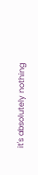it's absolutely nothing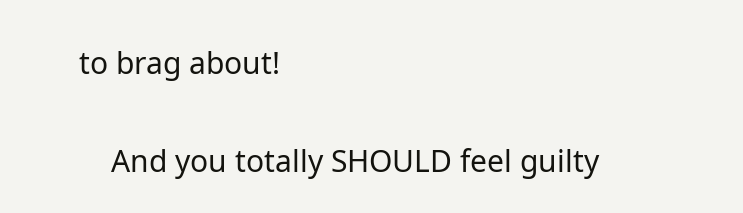to brag about!

    And you totally SHOULD feel guilty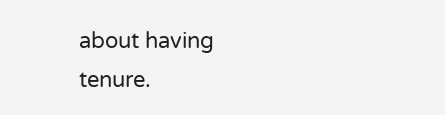about having tenure.